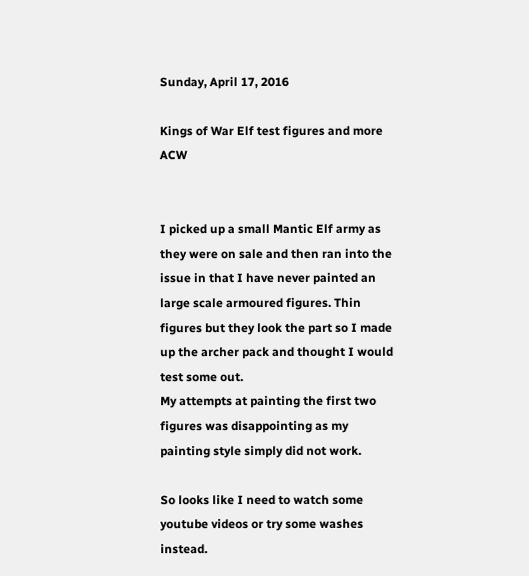Sunday, April 17, 2016

Kings of War Elf test figures and more ACW


I picked up a small Mantic Elf army as they were on sale and then ran into the issue in that I have never painted an large scale armoured figures. Thin figures but they look the part so I made up the archer pack and thought I would test some out.
My attempts at painting the first two figures was disappointing as my painting style simply did not work.

So looks like I need to watch some youtube videos or try some washes instead.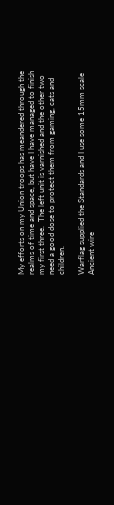My efforts on my Union troops has meandered through the realms of time and space, but have I have managed to finish my first three.  The left unit is varnished and the other two need a good dose to protect them from gaming, cats and children.

Warflag supplied the Standards and I use some 15mm scale Ancient wire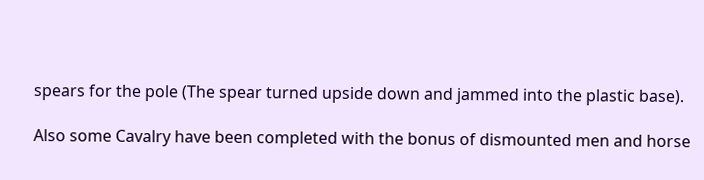spears for the pole (The spear turned upside down and jammed into the plastic base).

Also some Cavalry have been completed with the bonus of dismounted men and horse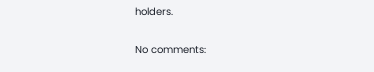holders.

No comments: